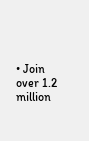• Join over 1.2 million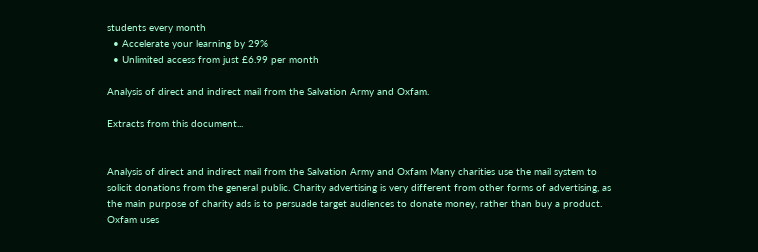students every month
  • Accelerate your learning by 29%
  • Unlimited access from just £6.99 per month

Analysis of direct and indirect mail from the Salvation Army and Oxfam.

Extracts from this document...


Analysis of direct and indirect mail from the Salvation Army and Oxfam Many charities use the mail system to solicit donations from the general public. Charity advertising is very different from other forms of advertising, as the main purpose of charity ads is to persuade target audiences to donate money, rather than buy a product. Oxfam uses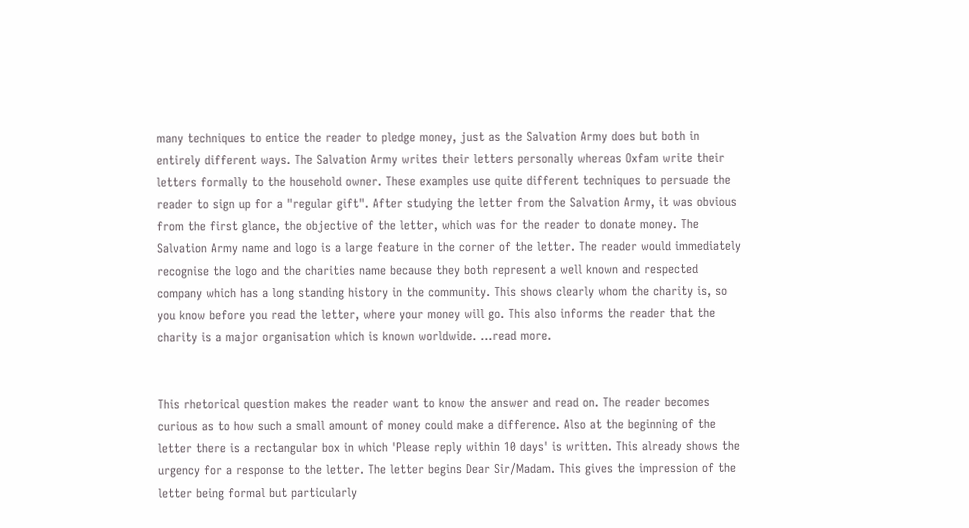many techniques to entice the reader to pledge money, just as the Salvation Army does but both in entirely different ways. The Salvation Army writes their letters personally whereas Oxfam write their letters formally to the household owner. These examples use quite different techniques to persuade the reader to sign up for a "regular gift". After studying the letter from the Salvation Army, it was obvious from the first glance, the objective of the letter, which was for the reader to donate money. The Salvation Army name and logo is a large feature in the corner of the letter. The reader would immediately recognise the logo and the charities name because they both represent a well known and respected company which has a long standing history in the community. This shows clearly whom the charity is, so you know before you read the letter, where your money will go. This also informs the reader that the charity is a major organisation which is known worldwide. ...read more.


This rhetorical question makes the reader want to know the answer and read on. The reader becomes curious as to how such a small amount of money could make a difference. Also at the beginning of the letter there is a rectangular box in which 'Please reply within 10 days' is written. This already shows the urgency for a response to the letter. The letter begins Dear Sir/Madam. This gives the impression of the letter being formal but particularly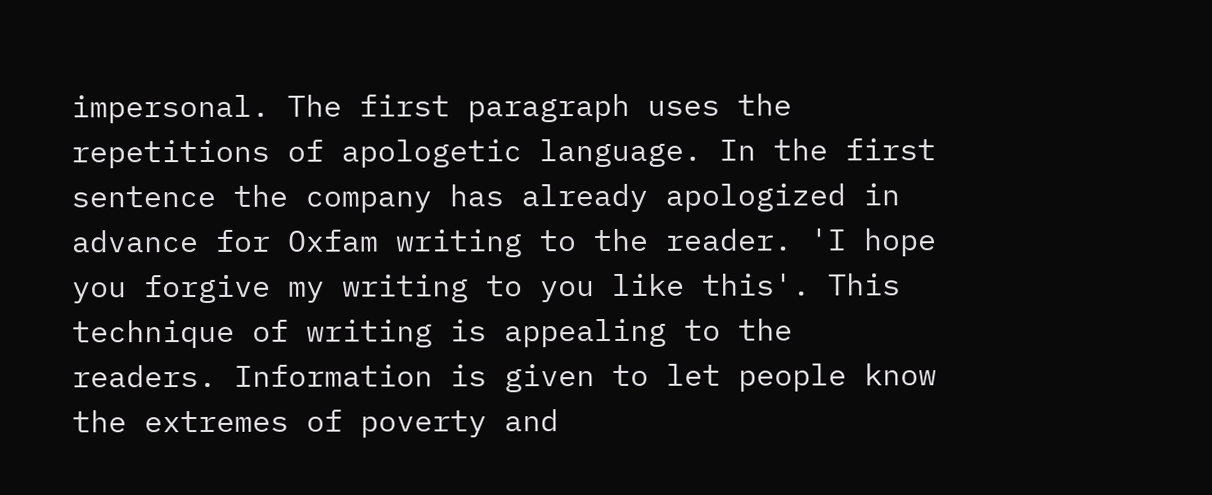impersonal. The first paragraph uses the repetitions of apologetic language. In the first sentence the company has already apologized in advance for Oxfam writing to the reader. 'I hope you forgive my writing to you like this'. This technique of writing is appealing to the readers. Information is given to let people know the extremes of poverty and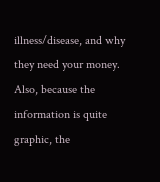illness/disease, and why they need your money. Also, because the information is quite graphic, the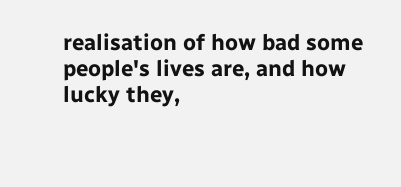realisation of how bad some people's lives are, and how lucky they,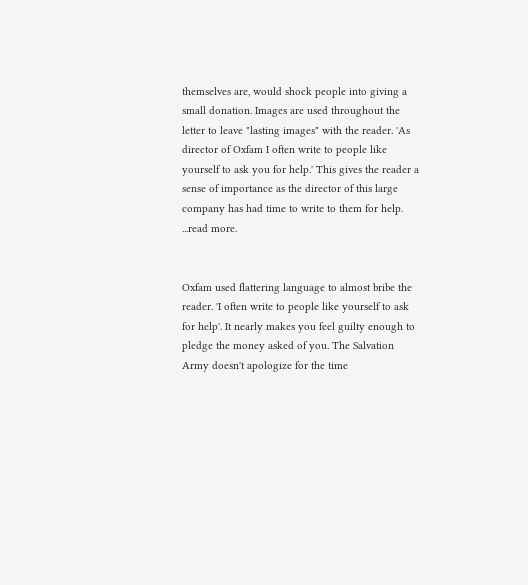themselves are, would shock people into giving a small donation. Images are used throughout the letter to leave "lasting images" with the reader. 'As director of Oxfam I often write to people like yourself to ask you for help.' This gives the reader a sense of importance as the director of this large company has had time to write to them for help. ...read more.


Oxfam used flattering language to almost bribe the reader. 'I often write to people like yourself to ask for help'. It nearly makes you feel guilty enough to pledge the money asked of you. The Salvation Army doesn't apologize for the time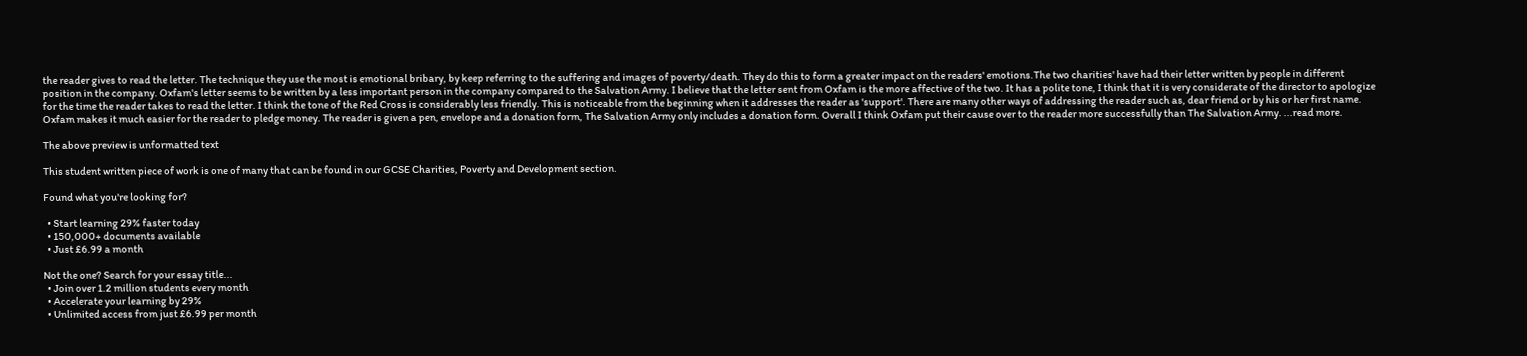the reader gives to read the letter. The technique they use the most is emotional bribary, by keep referring to the suffering and images of poverty/death. They do this to form a greater impact on the readers' emotions.The two charities' have had their letter written by people in different position in the company. Oxfam's letter seems to be written by a less important person in the company compared to the Salvation Army. I believe that the letter sent from Oxfam is the more affective of the two. It has a polite tone, I think that it is very considerate of the director to apologize for the time the reader takes to read the letter. I think the tone of the Red Cross is considerably less friendly. This is noticeable from the beginning when it addresses the reader as 'support'. There are many other ways of addressing the reader such as, dear friend or by his or her first name. Oxfam makes it much easier for the reader to pledge money. The reader is given a pen, envelope and a donation form, The Salvation Army only includes a donation form. Overall I think Oxfam put their cause over to the reader more successfully than The Salvation Army. ...read more.

The above preview is unformatted text

This student written piece of work is one of many that can be found in our GCSE Charities, Poverty and Development section.

Found what you're looking for?

  • Start learning 29% faster today
  • 150,000+ documents available
  • Just £6.99 a month

Not the one? Search for your essay title...
  • Join over 1.2 million students every month
  • Accelerate your learning by 29%
  • Unlimited access from just £6.99 per month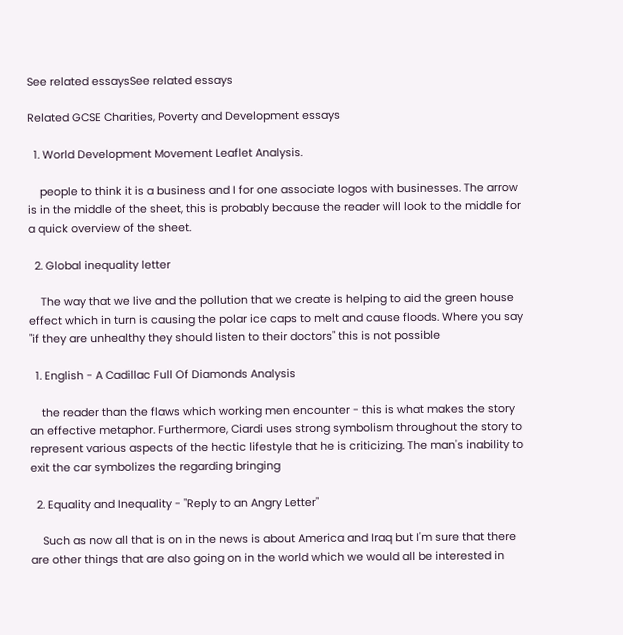See related essaysSee related essays

Related GCSE Charities, Poverty and Development essays

  1. World Development Movement Leaflet Analysis.

    people to think it is a business and I for one associate logos with businesses. The arrow is in the middle of the sheet, this is probably because the reader will look to the middle for a quick overview of the sheet.

  2. Global inequality letter

    The way that we live and the pollution that we create is helping to aid the green house effect which in turn is causing the polar ice caps to melt and cause floods. Where you say "if they are unhealthy they should listen to their doctors" this is not possible

  1. English - A Cadillac Full Of Diamonds Analysis

    the reader than the flaws which working men encounter - this is what makes the story an effective metaphor. Furthermore, Ciardi uses strong symbolism throughout the story to represent various aspects of the hectic lifestyle that he is criticizing. The man's inability to exit the car symbolizes the regarding bringing

  2. Equality and Inequality - "Reply to an Angry Letter"

    Such as now all that is on in the news is about America and Iraq but I'm sure that there are other things that are also going on in the world which we would all be interested in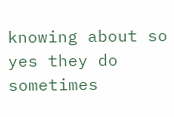knowing about so yes they do sometimes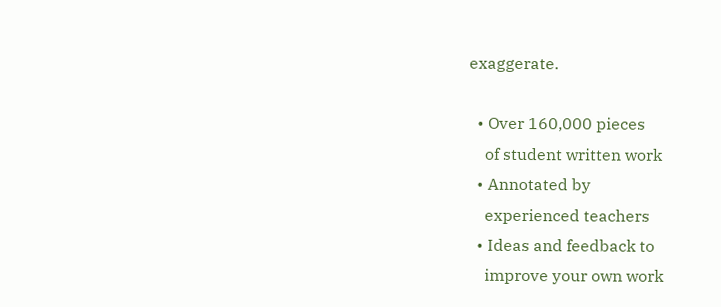exaggerate.

  • Over 160,000 pieces
    of student written work
  • Annotated by
    experienced teachers
  • Ideas and feedback to
    improve your own work